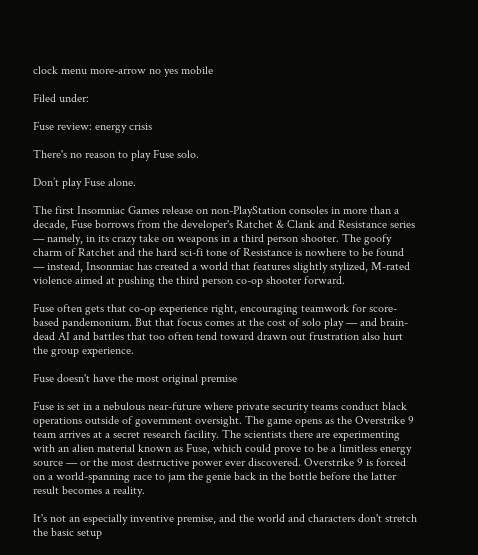clock menu more-arrow no yes mobile

Filed under:

Fuse review: energy crisis

There's no reason to play Fuse solo.

Don’t play Fuse alone.

The first Insomniac Games release on non-PlayStation consoles in more than a decade, Fuse borrows from the developer's Ratchet & Clank and Resistance series — namely, in its crazy take on weapons in a third person shooter. The goofy charm of Ratchet and the hard sci-fi tone of Resistance is nowhere to be found — instead, Insonmiac has created a world that features slightly stylized, M-rated violence aimed at pushing the third person co-op shooter forward.

Fuse often gets that co-op experience right, encouraging teamwork for score-based pandemonium. But that focus comes at the cost of solo play — and brain-dead AI and battles that too often tend toward drawn out frustration also hurt the group experience.

Fuse doesn't have the most original premise

Fuse is set in a nebulous near-future where private security teams conduct black operations outside of government oversight. The game opens as the Overstrike 9 team arrives at a secret research facility. The scientists there are experimenting with an alien material known as Fuse, which could prove to be a limitless energy source — or the most destructive power ever discovered. Overstrike 9 is forced on a world-spanning race to jam the genie back in the bottle before the latter result becomes a reality.

It's not an especially inventive premise, and the world and characters don't stretch the basic setup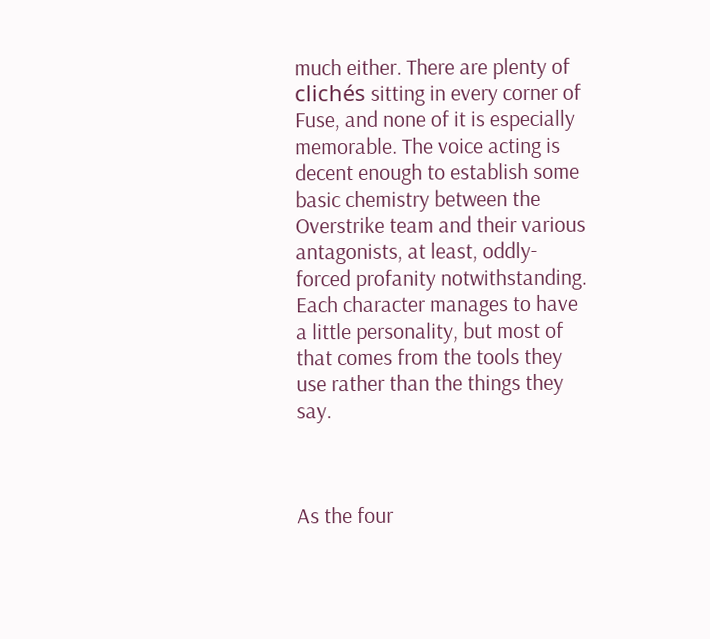much either. There are plenty of clichés sitting in every corner of Fuse, and none of it is especially memorable. The voice acting is decent enough to establish some basic chemistry between the Overstrike team and their various antagonists, at least, oddly-forced profanity notwithstanding. Each character manages to have a little personality, but most of that comes from the tools they use rather than the things they say.



As the four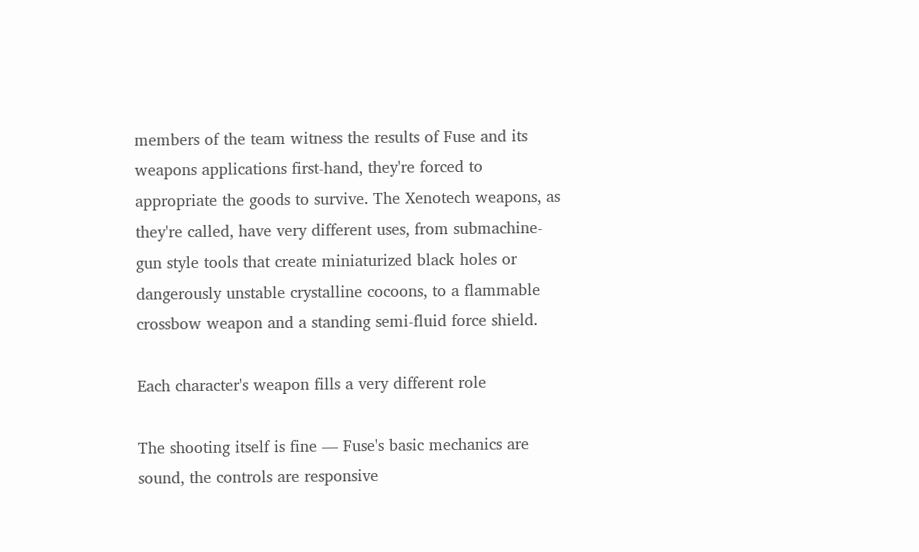members of the team witness the results of Fuse and its weapons applications first-hand, they're forced to appropriate the goods to survive. The Xenotech weapons, as they're called, have very different uses, from submachine-gun style tools that create miniaturized black holes or dangerously unstable crystalline cocoons, to a flammable crossbow weapon and a standing semi-fluid force shield.

Each character's weapon fills a very different role

The shooting itself is fine — Fuse's basic mechanics are sound, the controls are responsive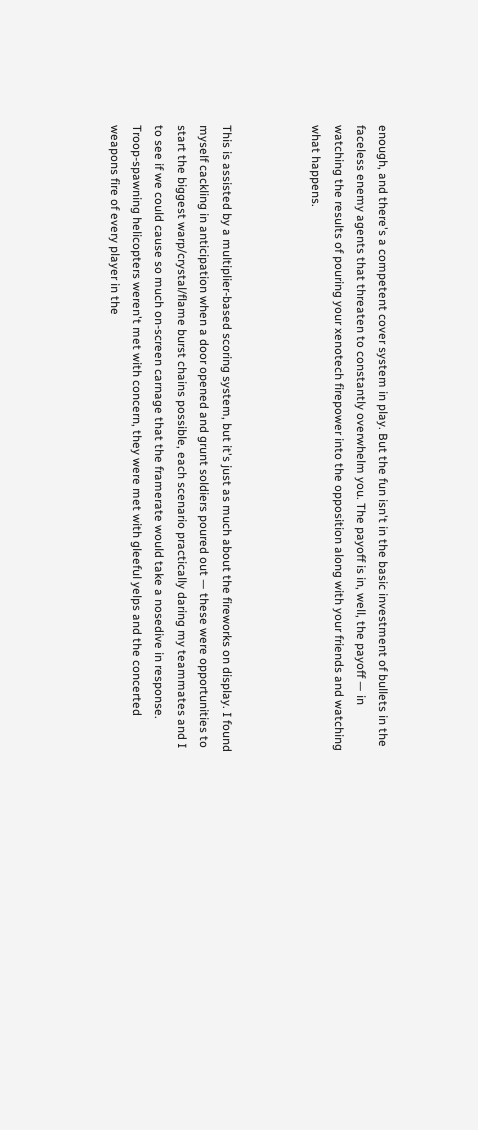enough, and there's a competent cover system in play. But the fun isn't in the basic investment of bullets in the faceless enemy agents that threaten to constantly overwhelm you. The payoff is in, well, the payoff — in watching the results of pouring your xenotech firepower into the opposition along with your friends and watching what happens.



This is assisted by a multiplier-based scoring system, but it's just as much about the fireworks on display. I found myself cackling in anticipation when a door opened and grunt soldiers poured out — these were opportunities to start the biggest warp/crystal/flame burst chains possible, each scenario practically daring my teammates and I to see if we could cause so much on-screen carnage that the framerate would take a nosedive in response. Troop-spawning helicopters weren't met with concern, they were met with gleeful yelps and the concerted weapons fire of every player in the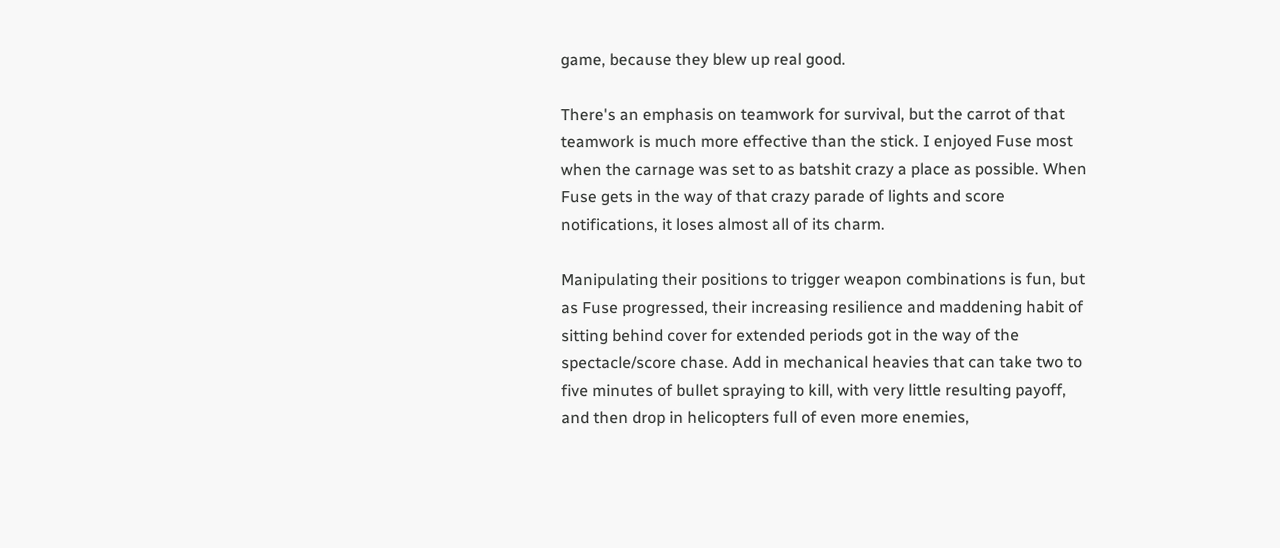game, because they blew up real good.

There's an emphasis on teamwork for survival, but the carrot of that teamwork is much more effective than the stick. I enjoyed Fuse most when the carnage was set to as batshit crazy a place as possible. When Fuse gets in the way of that crazy parade of lights and score notifications, it loses almost all of its charm.

Manipulating their positions to trigger weapon combinations is fun, but as Fuse progressed, their increasing resilience and maddening habit of sitting behind cover for extended periods got in the way of the spectacle/score chase. Add in mechanical heavies that can take two to five minutes of bullet spraying to kill, with very little resulting payoff, and then drop in helicopters full of even more enemies,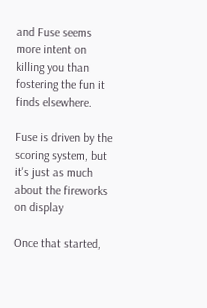and Fuse seems more intent on killing you than fostering the fun it finds elsewhere.

Fuse is driven by the scoring system, but it's just as much about the fireworks on display

Once that started,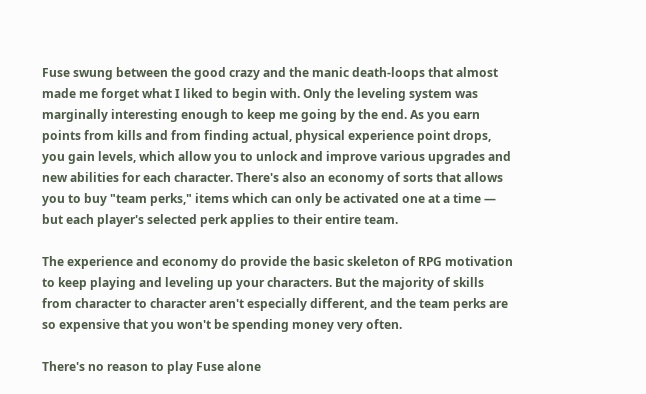Fuse swung between the good crazy and the manic death-loops that almost made me forget what I liked to begin with. Only the leveling system was marginally interesting enough to keep me going by the end. As you earn points from kills and from finding actual, physical experience point drops, you gain levels, which allow you to unlock and improve various upgrades and new abilities for each character. There's also an economy of sorts that allows you to buy "team perks," items which can only be activated one at a time — but each player's selected perk applies to their entire team.

The experience and economy do provide the basic skeleton of RPG motivation to keep playing and leveling up your characters. But the majority of skills from character to character aren't especially different, and the team perks are so expensive that you won't be spending money very often.

There's no reason to play Fuse alone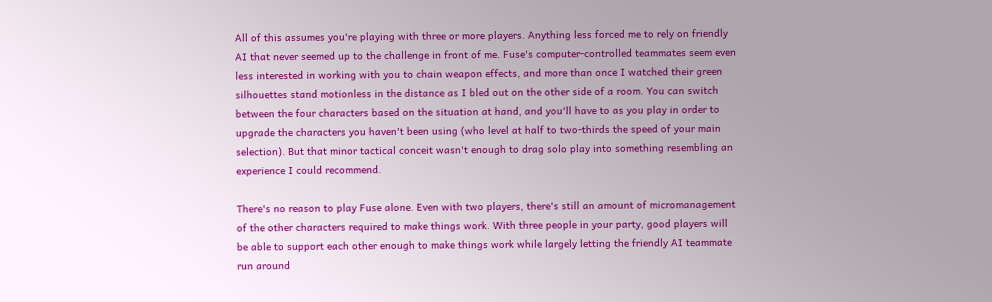All of this assumes you're playing with three or more players. Anything less forced me to rely on friendly AI that never seemed up to the challenge in front of me. Fuse's computer-controlled teammates seem even less interested in working with you to chain weapon effects, and more than once I watched their green silhouettes stand motionless in the distance as I bled out on the other side of a room. You can switch between the four characters based on the situation at hand, and you'll have to as you play in order to upgrade the characters you haven't been using (who level at half to two-thirds the speed of your main selection). But that minor tactical conceit wasn't enough to drag solo play into something resembling an experience I could recommend.

There's no reason to play Fuse alone. Even with two players, there's still an amount of micromanagement of the other characters required to make things work. With three people in your party, good players will be able to support each other enough to make things work while largely letting the friendly AI teammate run around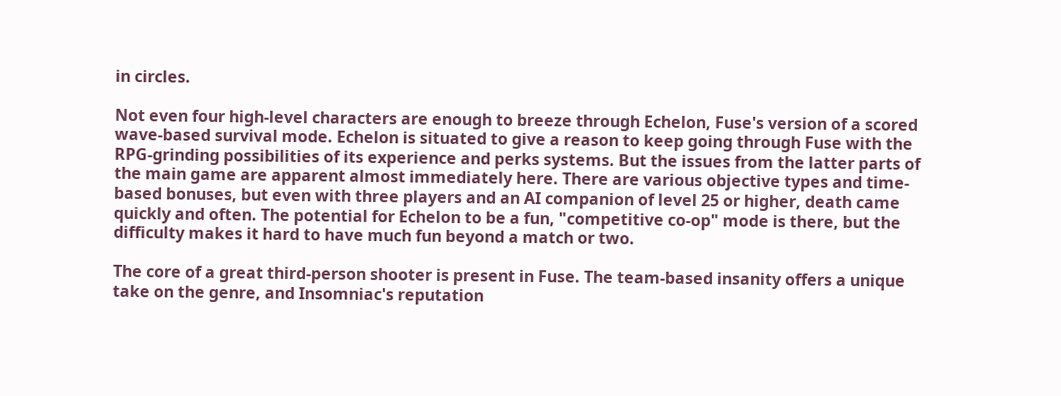in circles.

Not even four high-level characters are enough to breeze through Echelon, Fuse's version of a scored wave-based survival mode. Echelon is situated to give a reason to keep going through Fuse with the RPG-grinding possibilities of its experience and perks systems. But the issues from the latter parts of the main game are apparent almost immediately here. There are various objective types and time-based bonuses, but even with three players and an AI companion of level 25 or higher, death came quickly and often. The potential for Echelon to be a fun, "competitive co-op" mode is there, but the difficulty makes it hard to have much fun beyond a match or two.

The core of a great third-person shooter is present in Fuse. The team-based insanity offers a unique take on the genre, and Insomniac's reputation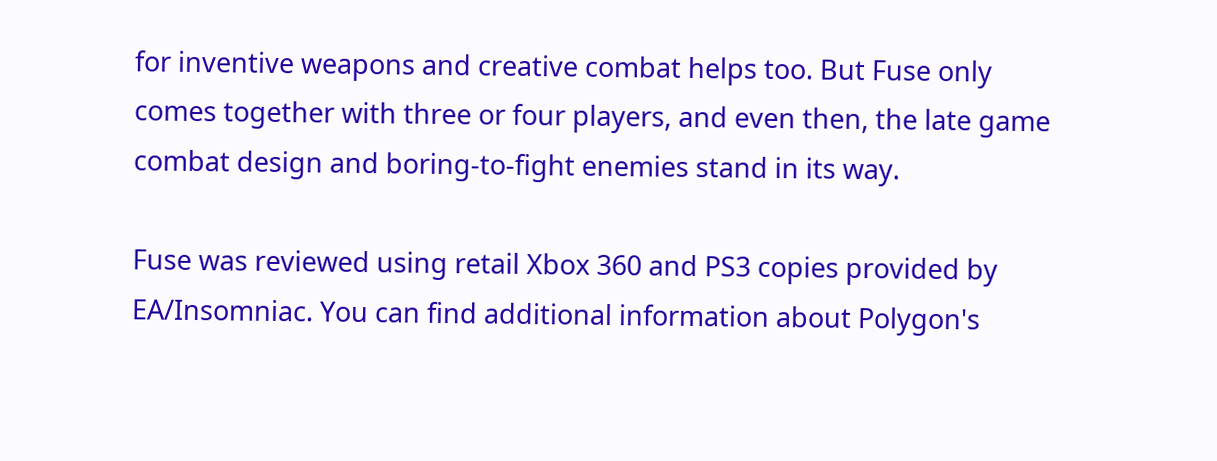for inventive weapons and creative combat helps too. But Fuse only comes together with three or four players, and even then, the late game combat design and boring-to-fight enemies stand in its way.

Fuse was reviewed using retail Xbox 360 and PS3 copies provided by EA/Insomniac. You can find additional information about Polygon's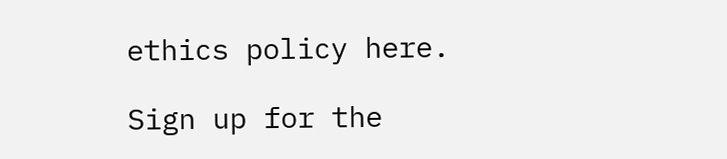ethics policy here.

Sign up for the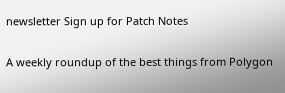newsletter Sign up for Patch Notes

A weekly roundup of the best things from Polygon